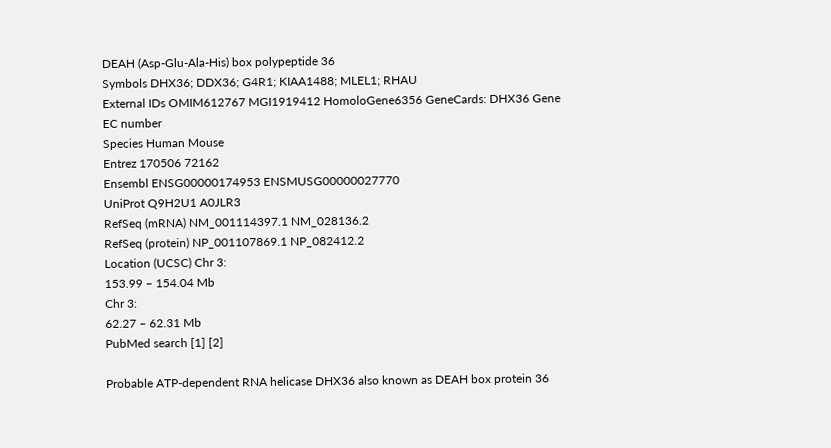DEAH (Asp-Glu-Ala-His) box polypeptide 36
Symbols DHX36; DDX36; G4R1; KIAA1488; MLEL1; RHAU
External IDs OMIM612767 MGI1919412 HomoloGene6356 GeneCards: DHX36 Gene
EC number
Species Human Mouse
Entrez 170506 72162
Ensembl ENSG00000174953 ENSMUSG00000027770
UniProt Q9H2U1 A0JLR3
RefSeq (mRNA) NM_001114397.1 NM_028136.2
RefSeq (protein) NP_001107869.1 NP_082412.2
Location (UCSC) Chr 3:
153.99 – 154.04 Mb
Chr 3:
62.27 – 62.31 Mb
PubMed search [1] [2]

Probable ATP-dependent RNA helicase DHX36 also known as DEAH box protein 36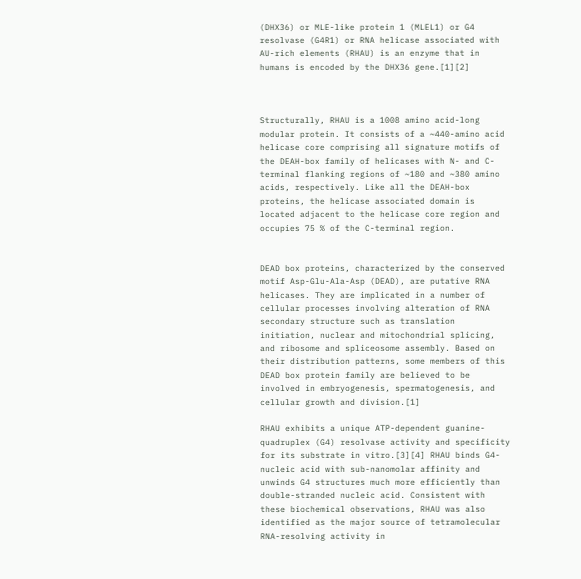(DHX36) or MLE-like protein 1 (MLEL1) or G4 resolvase (G4R1) or RNA helicase associated with AU-rich elements (RHAU) is an enzyme that in humans is encoded by the DHX36 gene.[1][2]



Structurally, RHAU is a 1008 amino acid-long modular protein. It consists of a ~440-amino acid helicase core comprising all signature motifs of the DEAH-box family of helicases with N- and C-terminal flanking regions of ~180 and ~380 amino acids, respectively. Like all the DEAH-box proteins, the helicase associated domain is located adjacent to the helicase core region and occupies 75 % of the C-terminal region.


DEAD box proteins, characterized by the conserved motif Asp-Glu-Ala-Asp (DEAD), are putative RNA helicases. They are implicated in a number of cellular processes involving alteration of RNA secondary structure such as translation initiation, nuclear and mitochondrial splicing, and ribosome and spliceosome assembly. Based on their distribution patterns, some members of this DEAD box protein family are believed to be involved in embryogenesis, spermatogenesis, and cellular growth and division.[1]

RHAU exhibits a unique ATP-dependent guanine-quadruplex (G4) resolvase activity and specificity for its substrate in vitro.[3][4] RHAU binds G4-nucleic acid with sub-nanomolar affinity and unwinds G4 structures much more efficiently than double-stranded nucleic acid. Consistent with these biochemical observations, RHAU was also identified as the major source of tetramolecular RNA-resolving activity in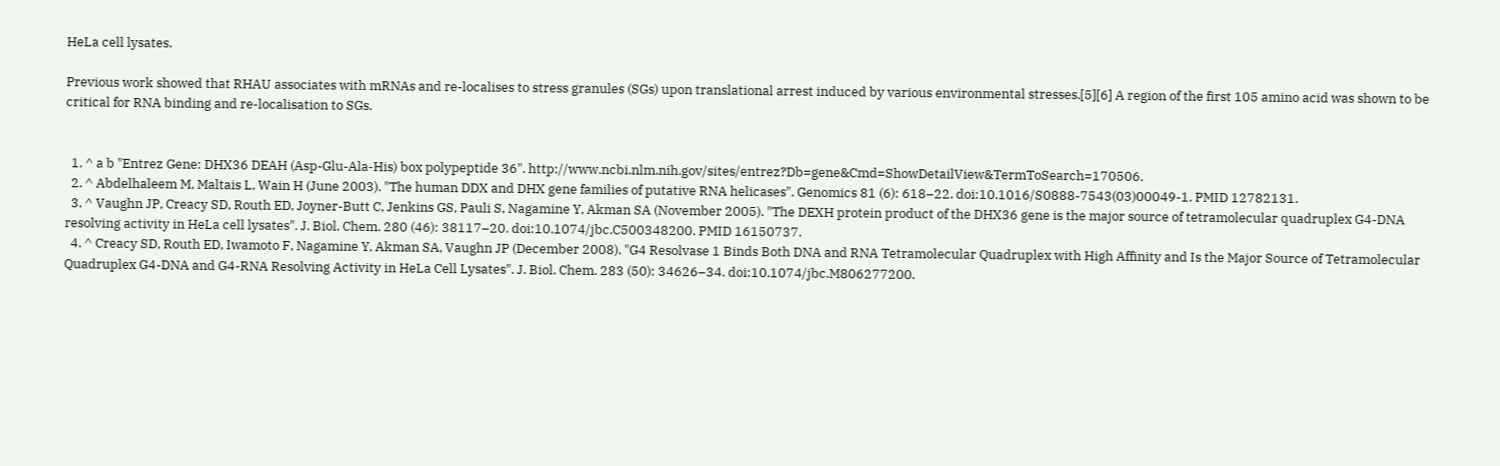HeLa cell lysates.

Previous work showed that RHAU associates with mRNAs and re-localises to stress granules (SGs) upon translational arrest induced by various environmental stresses.[5][6] A region of the first 105 amino acid was shown to be critical for RNA binding and re-localisation to SGs.


  1. ^ a b "Entrez Gene: DHX36 DEAH (Asp-Glu-Ala-His) box polypeptide 36". http://www.ncbi.nlm.nih.gov/sites/entrez?Db=gene&Cmd=ShowDetailView&TermToSearch=170506.
  2. ^ Abdelhaleem M, Maltais L, Wain H (June 2003). "The human DDX and DHX gene families of putative RNA helicases". Genomics 81 (6): 618–22. doi:10.1016/S0888-7543(03)00049-1. PMID 12782131.
  3. ^ Vaughn JP, Creacy SD, Routh ED, Joyner-Butt C, Jenkins GS, Pauli S, Nagamine Y, Akman SA (November 2005). "The DEXH protein product of the DHX36 gene is the major source of tetramolecular quadruplex G4-DNA resolving activity in HeLa cell lysates". J. Biol. Chem. 280 (46): 38117–20. doi:10.1074/jbc.C500348200. PMID 16150737.
  4. ^ Creacy SD, Routh ED, Iwamoto F, Nagamine Y, Akman SA, Vaughn JP (December 2008). "G4 Resolvase 1 Binds Both DNA and RNA Tetramolecular Quadruplex with High Affinity and Is the Major Source of Tetramolecular Quadruplex G4-DNA and G4-RNA Resolving Activity in HeLa Cell Lysates". J. Biol. Chem. 283 (50): 34626–34. doi:10.1074/jbc.M806277200.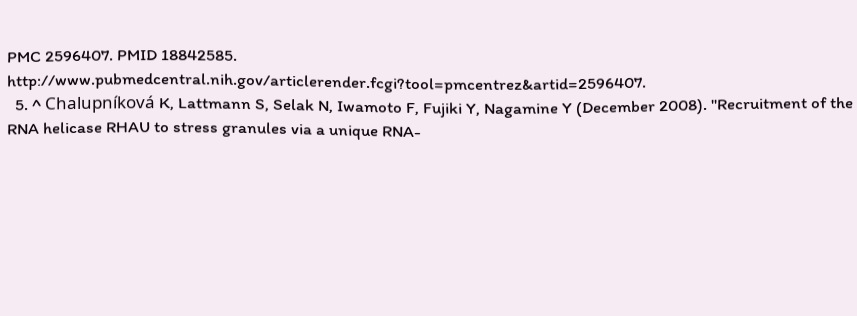PMC 2596407. PMID 18842585. http://www.pubmedcentral.nih.gov/articlerender.fcgi?tool=pmcentrez&artid=2596407.
  5. ^ Chalupníková K, Lattmann S, Selak N, Iwamoto F, Fujiki Y, Nagamine Y (December 2008). "Recruitment of the RNA helicase RHAU to stress granules via a unique RNA-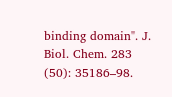binding domain". J. Biol. Chem. 283 (50): 35186–98.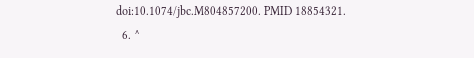doi:10.1074/jbc.M804857200. PMID 18854321.
  6. ^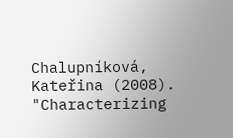Chalupníková, Kateřina (2008). "Characterizing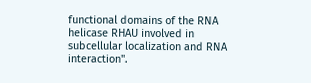functional domains of the RNA helicase RHAU involved in subcellular localization and RNA interaction".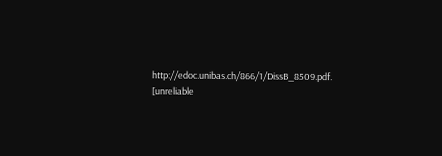http://edoc.unibas.ch/866/1/DissB_8509.pdf. [unreliable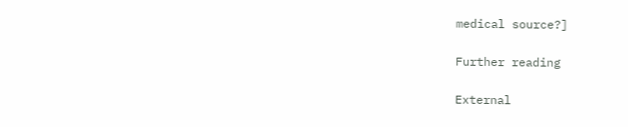medical source?]

Further reading

External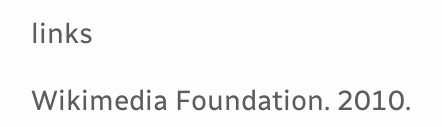links

Wikimedia Foundation. 2010.